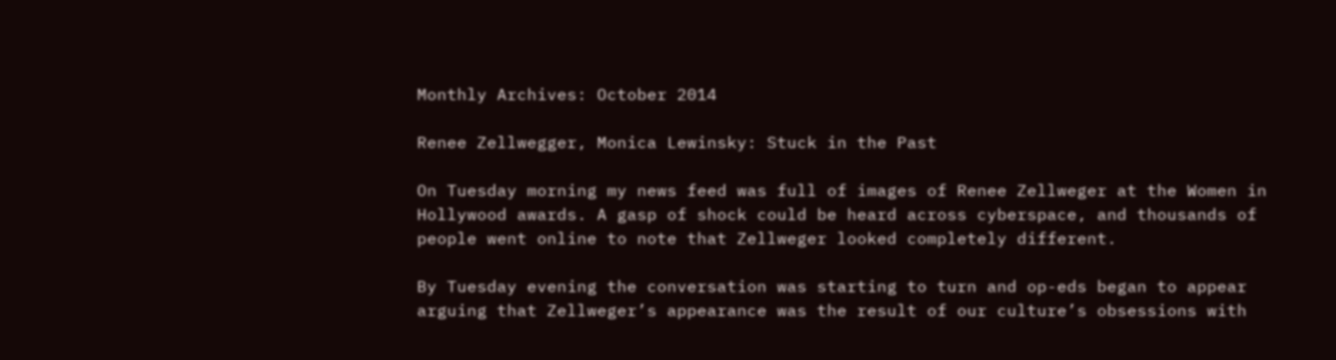Monthly Archives: October 2014

Renee Zellwegger, Monica Lewinsky: Stuck in the Past

On Tuesday morning my news feed was full of images of Renee Zellweger at the Women in Hollywood awards. A gasp of shock could be heard across cyberspace, and thousands of people went online to note that Zellweger looked completely different.

By Tuesday evening the conversation was starting to turn and op-eds began to appear arguing that Zellweger’s appearance was the result of our culture’s obsessions with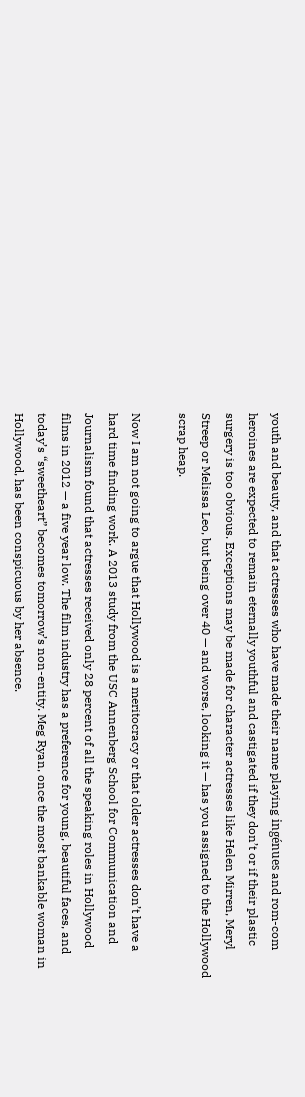youth and beauty, and that actresses who have made their name playing ingénues and rom-com heroines are expected to remain eternally youthful and castigated if they don’t or if their plastic surgery is too obvious. Exceptions may be made for character actresses like Helen Mirren, Meryl Streep or Melissa Leo, but being over 40 — and worse, looking it — has you assigned to the Hollywood scrap heap.

Now I am not going to argue that Hollywood is a meritocracy or that older actresses don’t have a hard time finding work. A 2013 study from the USC Annenberg School for Communication and Journalism found that actresses received only 28 percent of all the speaking roles in Hollywood films in 2012 — a five year low. The film industry has a preference for young, beautiful faces, and today’s “sweetheart” becomes tomorrow’s non-entity. Meg Ryan, once the most bankable woman in Hollywood, has been conspicuous by her absence.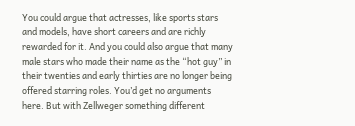You could argue that actresses, like sports stars and models, have short careers and are richly rewarded for it. And you could also argue that many male stars who made their name as the “hot guy” in their twenties and early thirties are no longer being offered starring roles. You’d get no arguments here. But with Zellweger something different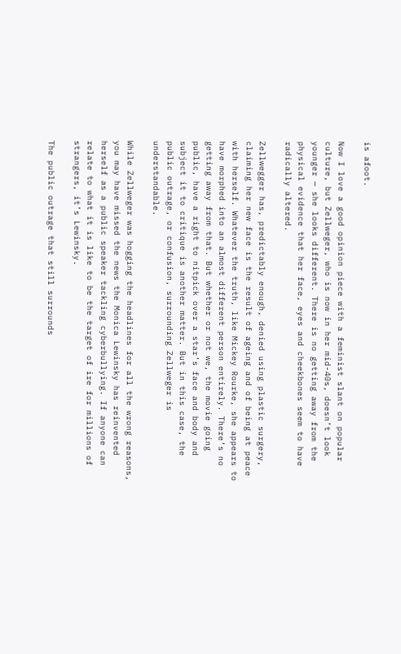is afoot.

Now I love a good opinion piece with a feminist slant on popular culture, but Zellweger, who is now in her mid-40s, doesn’t look younger — she looks different. There is no getting away from the physical evidence that her face, eyes and cheekbones seem to have radically altered.

Zellwegger has, predictably enough, denied using plastic surgery, claiming her new face is the result of ageing and of being at peace with herself. Whatever the truth, like Mickey Rourke, she appears to have morphed into an almost different person entirely. There’s no getting away from that. But whether or not we, the movie going public, have a right to nitpick over a star’s face and body and subject it to critique is another matter. But in this case, the public outrage, or confusion, surrounding Zellweger is understandable.

While Zellweger was hogging the headlines for all the wrong reasons, you may have missed the news the Monica Lewinsky has reinvented herself as a public speaker tackling cyberbullying. If anyone can relate to what it is like to be the target of ire for millions of strangers, it’s Lewinsky.

The public outrage that still surrounds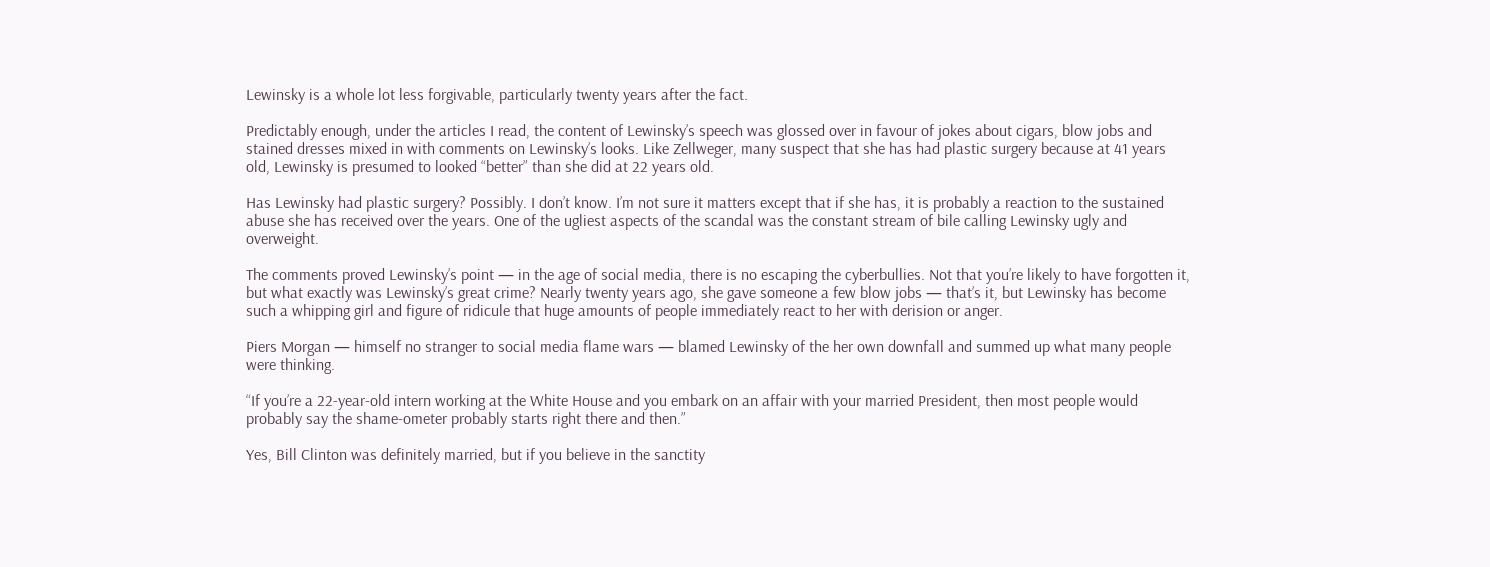Lewinsky is a whole lot less forgivable, particularly twenty years after the fact.

Predictably enough, under the articles I read, the content of Lewinsky’s speech was glossed over in favour of jokes about cigars, blow jobs and stained dresses mixed in with comments on Lewinsky’s looks. Like Zellweger, many suspect that she has had plastic surgery because at 41 years old, Lewinsky is presumed to looked “better” than she did at 22 years old.

Has Lewinsky had plastic surgery? Possibly. I don’t know. I’m not sure it matters except that if she has, it is probably a reaction to the sustained abuse she has received over the years. One of the ugliest aspects of the scandal was the constant stream of bile calling Lewinsky ugly and overweight.

The comments proved Lewinsky’s point — in the age of social media, there is no escaping the cyberbullies. Not that you’re likely to have forgotten it, but what exactly was Lewinsky’s great crime? Nearly twenty years ago, she gave someone a few blow jobs — that’s it, but Lewinsky has become such a whipping girl and figure of ridicule that huge amounts of people immediately react to her with derision or anger.

Piers Morgan — himself no stranger to social media flame wars — blamed Lewinsky of the her own downfall and summed up what many people were thinking.

“If you’re a 22-year-old intern working at the White House and you embark on an affair with your married President, then most people would probably say the shame-ometer probably starts right there and then.”

Yes, Bill Clinton was definitely married, but if you believe in the sanctity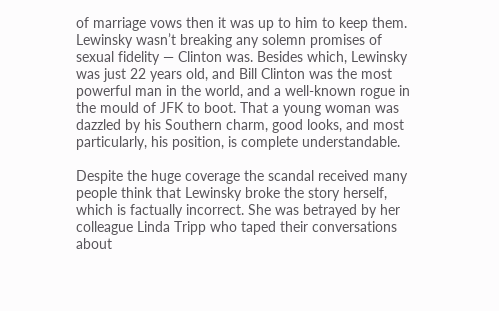of marriage vows then it was up to him to keep them. Lewinsky wasn’t breaking any solemn promises of sexual fidelity — Clinton was. Besides which, Lewinsky was just 22 years old, and Bill Clinton was the most powerful man in the world, and a well-known rogue in the mould of JFK to boot. That a young woman was dazzled by his Southern charm, good looks, and most particularly, his position, is complete understandable.

Despite the huge coverage the scandal received many people think that Lewinsky broke the story herself, which is factually incorrect. She was betrayed by her colleague Linda Tripp who taped their conversations about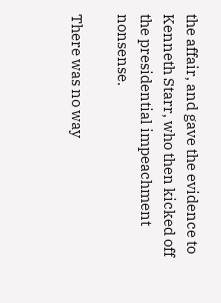the affair, and gave the evidence to Kenneth Starr, who then kicked off the presidential impeachment nonsense.

There was no way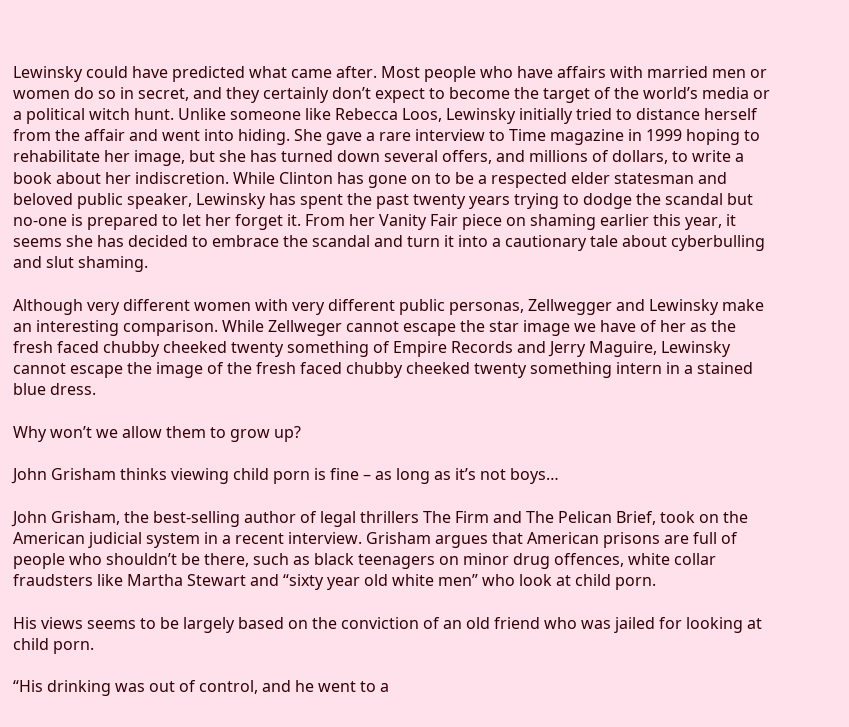Lewinsky could have predicted what came after. Most people who have affairs with married men or women do so in secret, and they certainly don’t expect to become the target of the world’s media or a political witch hunt. Unlike someone like Rebecca Loos, Lewinsky initially tried to distance herself from the affair and went into hiding. She gave a rare interview to Time magazine in 1999 hoping to rehabilitate her image, but she has turned down several offers, and millions of dollars, to write a book about her indiscretion. While Clinton has gone on to be a respected elder statesman and beloved public speaker, Lewinsky has spent the past twenty years trying to dodge the scandal but no-one is prepared to let her forget it. From her Vanity Fair piece on shaming earlier this year, it seems she has decided to embrace the scandal and turn it into a cautionary tale about cyberbulling and slut shaming.

Although very different women with very different public personas, Zellwegger and Lewinsky make an interesting comparison. While Zellweger cannot escape the star image we have of her as the fresh faced chubby cheeked twenty something of Empire Records and Jerry Maguire, Lewinsky cannot escape the image of the fresh faced chubby cheeked twenty something intern in a stained blue dress.

Why won’t we allow them to grow up?

John Grisham thinks viewing child porn is fine – as long as it’s not boys…

John Grisham, the best-selling author of legal thrillers The Firm and The Pelican Brief, took on the American judicial system in a recent interview. Grisham argues that American prisons are full of people who shouldn’t be there, such as black teenagers on minor drug offences, white collar fraudsters like Martha Stewart and “sixty year old white men” who look at child porn.

His views seems to be largely based on the conviction of an old friend who was jailed for looking at child porn.

“His drinking was out of control, and he went to a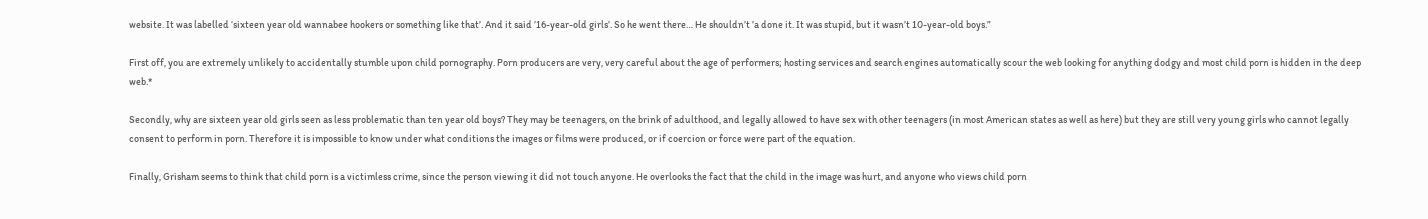website. It was labelled ‘sixteen year old wannabee hookers or something like that’. And it said ’16-year-old girls’. So he went there… He shouldn’t ’a done it. It was stupid, but it wasn’t 10-year-old boys.”

First off, you are extremely unlikely to accidentally stumble upon child pornography. Porn producers are very, very careful about the age of performers; hosting services and search engines automatically scour the web looking for anything dodgy and most child porn is hidden in the deep web.*

Secondly, why are sixteen year old girls seen as less problematic than ten year old boys? They may be teenagers, on the brink of adulthood, and legally allowed to have sex with other teenagers (in most American states as well as here) but they are still very young girls who cannot legally consent to perform in porn. Therefore it is impossible to know under what conditions the images or films were produced, or if coercion or force were part of the equation.

Finally, Grisham seems to think that child porn is a victimless crime, since the person viewing it did not touch anyone. He overlooks the fact that the child in the image was hurt, and anyone who views child porn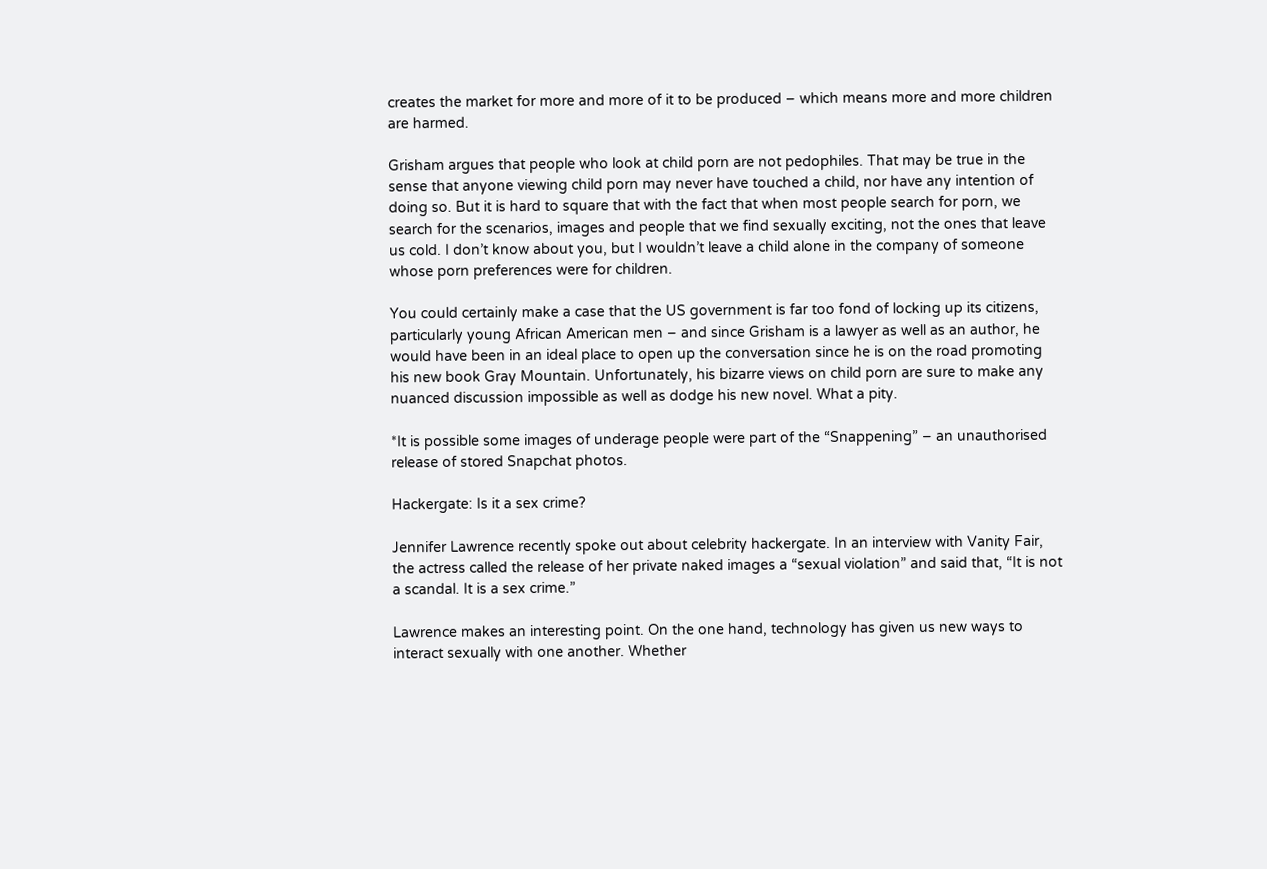creates the market for more and more of it to be produced – which means more and more children are harmed.

Grisham argues that people who look at child porn are not pedophiles. That may be true in the sense that anyone viewing child porn may never have touched a child, nor have any intention of doing so. But it is hard to square that with the fact that when most people search for porn, we search for the scenarios, images and people that we find sexually exciting, not the ones that leave us cold. I don’t know about you, but I wouldn’t leave a child alone in the company of someone whose porn preferences were for children.

You could certainly make a case that the US government is far too fond of locking up its citizens, particularly young African American men – and since Grisham is a lawyer as well as an author, he would have been in an ideal place to open up the conversation since he is on the road promoting his new book Gray Mountain. Unfortunately, his bizarre views on child porn are sure to make any nuanced discussion impossible as well as dodge his new novel. What a pity.

*It is possible some images of underage people were part of the “Snappening” – an unauthorised release of stored Snapchat photos.

Hackergate: Is it a sex crime?

Jennifer Lawrence recently spoke out about celebrity hackergate. In an interview with Vanity Fair, the actress called the release of her private naked images a “sexual violation” and said that, “It is not a scandal. It is a sex crime.”

Lawrence makes an interesting point. On the one hand, technology has given us new ways to interact sexually with one another. Whether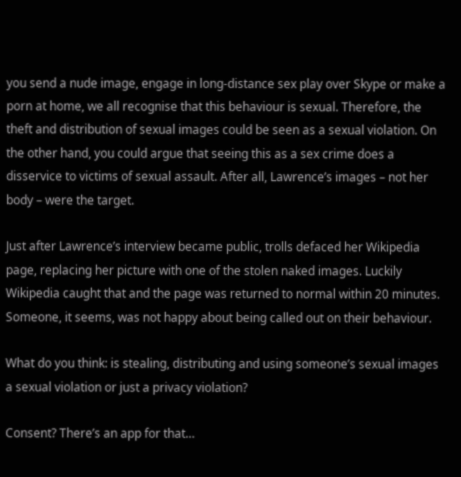you send a nude image, engage in long-distance sex play over Skype or make a porn at home, we all recognise that this behaviour is sexual. Therefore, the theft and distribution of sexual images could be seen as a sexual violation. On the other hand, you could argue that seeing this as a sex crime does a disservice to victims of sexual assault. After all, Lawrence’s images – not her body – were the target.

Just after Lawrence’s interview became public, trolls defaced her Wikipedia page, replacing her picture with one of the stolen naked images. Luckily Wikipedia caught that and the page was returned to normal within 20 minutes. Someone, it seems, was not happy about being called out on their behaviour.

What do you think: is stealing, distributing and using someone’s sexual images a sexual violation or just a privacy violation?

Consent? There’s an app for that…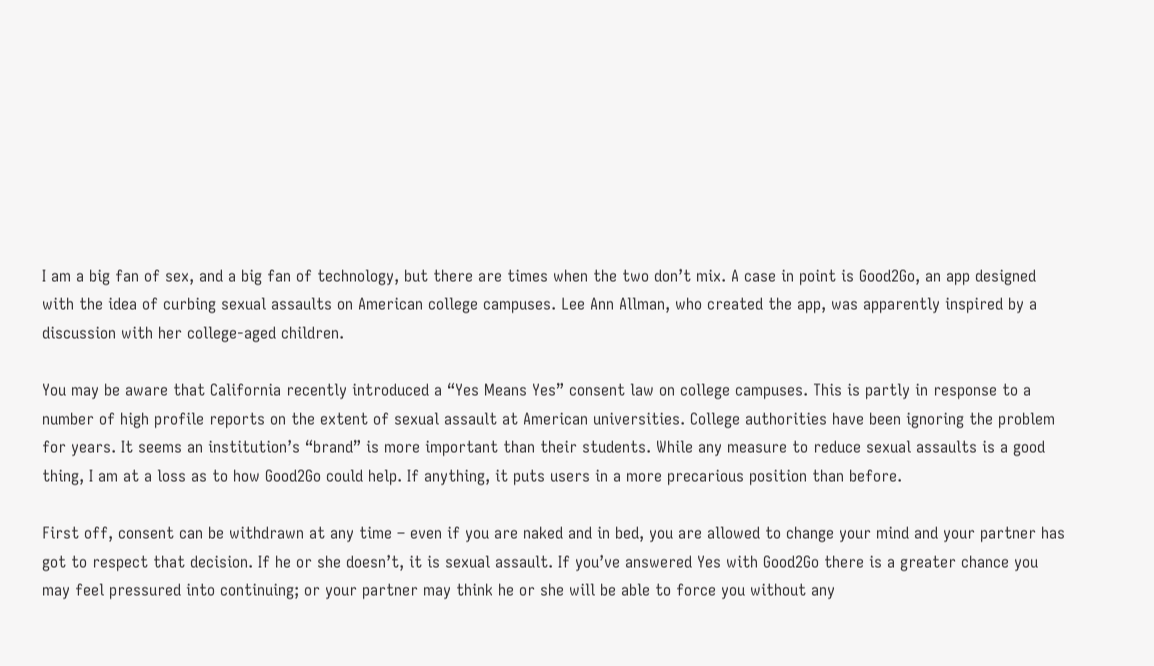I am a big fan of sex, and a big fan of technology, but there are times when the two don’t mix. A case in point is Good2Go, an app designed with the idea of curbing sexual assaults on American college campuses. Lee Ann Allman, who created the app, was apparently inspired by a discussion with her college-aged children.

You may be aware that California recently introduced a “Yes Means Yes” consent law on college campuses. This is partly in response to a number of high profile reports on the extent of sexual assault at American universities. College authorities have been ignoring the problem for years. It seems an institution’s “brand” is more important than their students. While any measure to reduce sexual assaults is a good thing, I am at a loss as to how Good2Go could help. If anything, it puts users in a more precarious position than before.

First off, consent can be withdrawn at any time – even if you are naked and in bed, you are allowed to change your mind and your partner has got to respect that decision. If he or she doesn’t, it is sexual assault. If you’ve answered Yes with Good2Go there is a greater chance you may feel pressured into continuing; or your partner may think he or she will be able to force you without any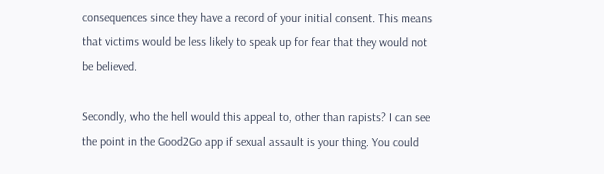consequences since they have a record of your initial consent. This means that victims would be less likely to speak up for fear that they would not be believed.

Secondly, who the hell would this appeal to, other than rapists? I can see the point in the Good2Go app if sexual assault is your thing. You could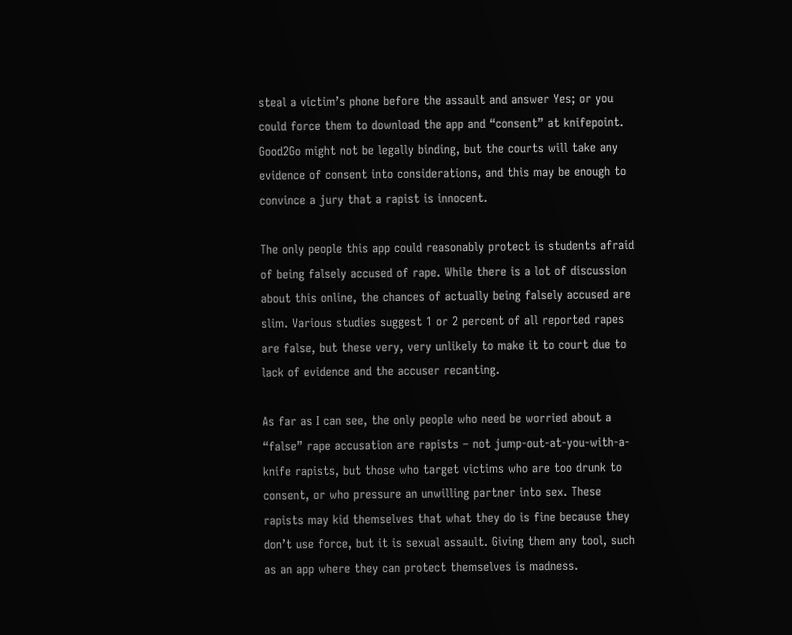steal a victim’s phone before the assault and answer Yes; or you could force them to download the app and “consent” at knifepoint. Good2Go might not be legally binding, but the courts will take any evidence of consent into considerations, and this may be enough to convince a jury that a rapist is innocent.

The only people this app could reasonably protect is students afraid of being falsely accused of rape. While there is a lot of discussion about this online, the chances of actually being falsely accused are slim. Various studies suggest 1 or 2 percent of all reported rapes are false, but these very, very unlikely to make it to court due to lack of evidence and the accuser recanting.

As far as I can see, the only people who need be worried about a “false” rape accusation are rapists – not jump-out-at-you-with-a-knife rapists, but those who target victims who are too drunk to consent, or who pressure an unwilling partner into sex. These rapists may kid themselves that what they do is fine because they don’t use force, but it is sexual assault. Giving them any tool, such as an app where they can protect themselves is madness.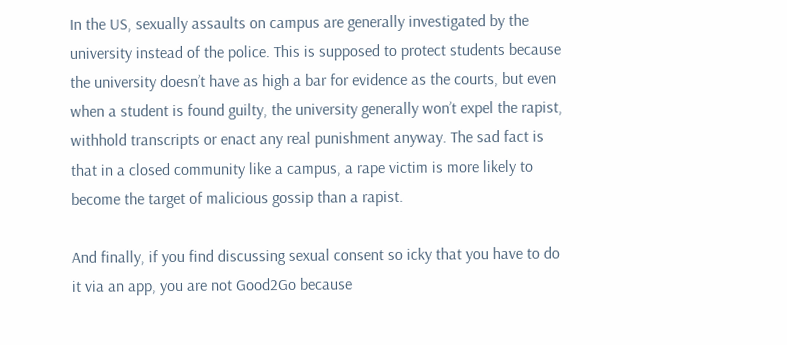In the US, sexually assaults on campus are generally investigated by the university instead of the police. This is supposed to protect students because the university doesn’t have as high a bar for evidence as the courts, but even when a student is found guilty, the university generally won’t expel the rapist, withhold transcripts or enact any real punishment anyway. The sad fact is that in a closed community like a campus, a rape victim is more likely to become the target of malicious gossip than a rapist.

And finally, if you find discussing sexual consent so icky that you have to do it via an app, you are not Good2Go because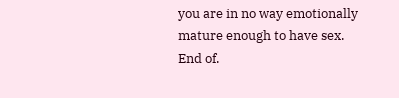you are in no way emotionally mature enough to have sex. End of.